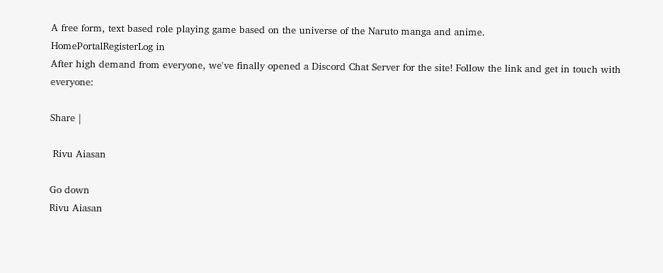A free form, text based role playing game based on the universe of the Naruto manga and anime.
HomePortalRegisterLog in
After high demand from everyone, we've finally opened a Discord Chat Server for the site! Follow the link and get in touch with everyone:

Share |

 Rivu Aiasan

Go down
Rivu Aiasan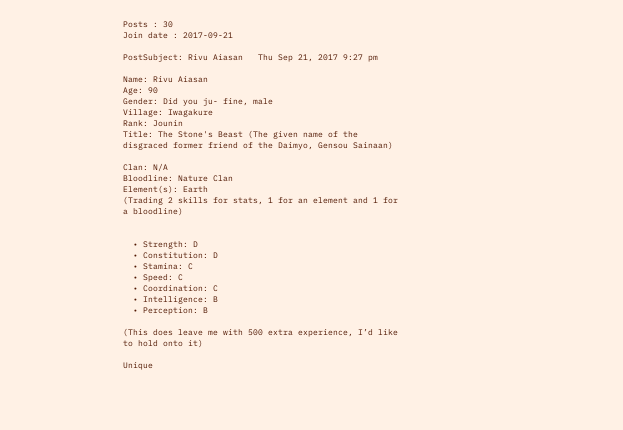Posts : 30
Join date : 2017-09-21

PostSubject: Rivu Aiasan   Thu Sep 21, 2017 9:27 pm

Name: Rivu Aiasan
Age: 90
Gender: Did you ju- fine, male
Village: Iwagakure
Rank: Jounin
Title: The Stone's Beast (The given name of the disgraced former friend of the Daimyo, Gensou Sainaan)

Clan: N/A
Bloodline: Nature Clan
Element(s): Earth
(Trading 2 skills for stats, 1 for an element and 1 for a bloodline)


  • Strength: D
  • Constitution: D
  • Stamina: C
  • Speed: C
  • Coordination: C
  • Intelligence: B
  • Perception: B

(This does leave me with 500 extra experience, I’d like to hold onto it)

Unique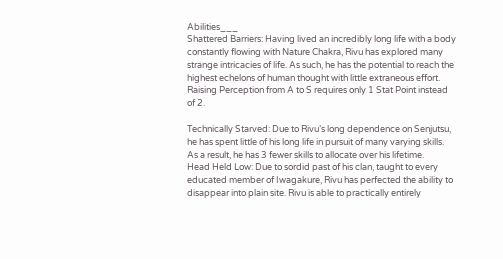Abilities___
Shattered Barriers: Having lived an incredibly long life with a body constantly flowing with Nature Chakra, Rivu has explored many strange intricacies of life. As such, he has the potential to reach the highest echelons of human thought with little extraneous effort. Raising Perception from A to S requires only 1 Stat Point instead of 2.

Technically Starved: Due to Rivu’s long dependence on Senjutsu, he has spent little of his long life in pursuit of many varying skills. As a result, he has 3 fewer skills to allocate over his lifetime.
Head Held Low: Due to sordid past of his clan, taught to every educated member of Iwagakure, Rivu has perfected the ability to disappear into plain site. Rivu is able to practically entirely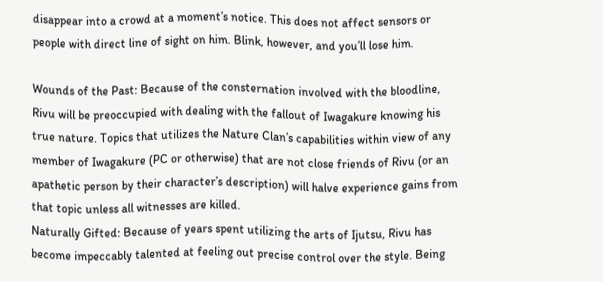disappear into a crowd at a moment’s notice. This does not affect sensors or people with direct line of sight on him. Blink, however, and you’ll lose him.

Wounds of the Past: Because of the consternation involved with the bloodline, Rivu will be preoccupied with dealing with the fallout of Iwagakure knowing his true nature. Topics that utilizes the Nature Clan’s capabilities within view of any member of Iwagakure (PC or otherwise) that are not close friends of Rivu (or an apathetic person by their character’s description) will halve experience gains from that topic unless all witnesses are killed.
Naturally Gifted: Because of years spent utilizing the arts of Ijutsu, Rivu has become impeccably talented at feeling out precise control over the style. Being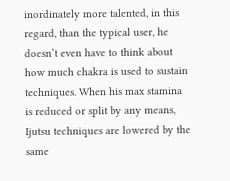inordinately more talented, in this regard, than the typical user, he doesn’t even have to think about how much chakra is used to sustain techniques. When his max stamina is reduced or split by any means, Ijutsu techniques are lowered by the same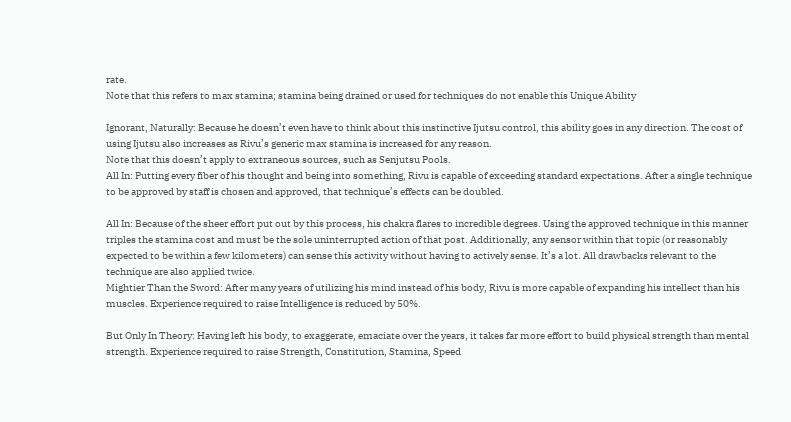rate.
Note that this refers to max stamina; stamina being drained or used for techniques do not enable this Unique Ability

Ignorant, Naturally: Because he doesn’t even have to think about this instinctive Ijutsu control, this ability goes in any direction. The cost of using Ijutsu also increases as Rivu’s generic max stamina is increased for any reason.
Note that this doesn’t apply to extraneous sources, such as Senjutsu Pools.
All In: Putting every fiber of his thought and being into something, Rivu is capable of exceeding standard expectations. After a single technique to be approved by staff is chosen and approved, that technique’s effects can be doubled.

All In: Because of the sheer effort put out by this process, his chakra flares to incredible degrees. Using the approved technique in this manner triples the stamina cost and must be the sole uninterrupted action of that post. Additionally, any sensor within that topic (or reasonably expected to be within a few kilometers) can sense this activity without having to actively sense. It’s a lot. All drawbacks relevant to the technique are also applied twice.
Mightier Than the Sword: After many years of utilizing his mind instead of his body, Rivu is more capable of expanding his intellect than his muscles. Experience required to raise Intelligence is reduced by 50%.

But Only In Theory: Having left his body, to exaggerate, emaciate over the years, it takes far more effort to build physical strength than mental strength. Experience required to raise Strength, Constitution, Stamina, Speed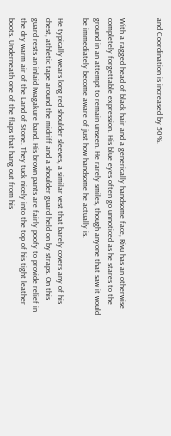and Coordination is increased by 50%.


With a ragged head of black hair and a generically handsome face, Rivu has an otherwise completely forgettable expression. His blue eyes often go unnoticed as he stares to the ground in an attempt to remain unseen. He rarely smiles, though anyone that saw it would be immediately become aware of just how handsome he actually is.

He typically wears long red shoulder sleeves, a similar vest that barely covers any of his chest, athletic tape around the midriff and a shoulder guard held on by straps. On this guard rests an inlaid Iwagakure band. His brown pants are fairly poofy to provide relief in the dry warm air of the Land of Stone. They tuck nicely into the top of his tight leather boots. Underneath one of the flaps that hang out from his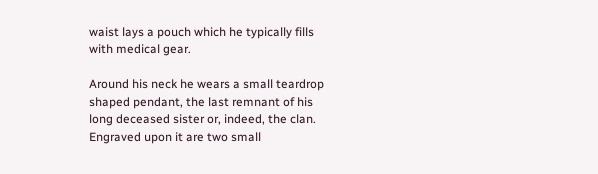waist lays a pouch which he typically fills with medical gear.

Around his neck he wears a small teardrop shaped pendant, the last remnant of his long deceased sister or, indeed, the clan. Engraved upon it are two small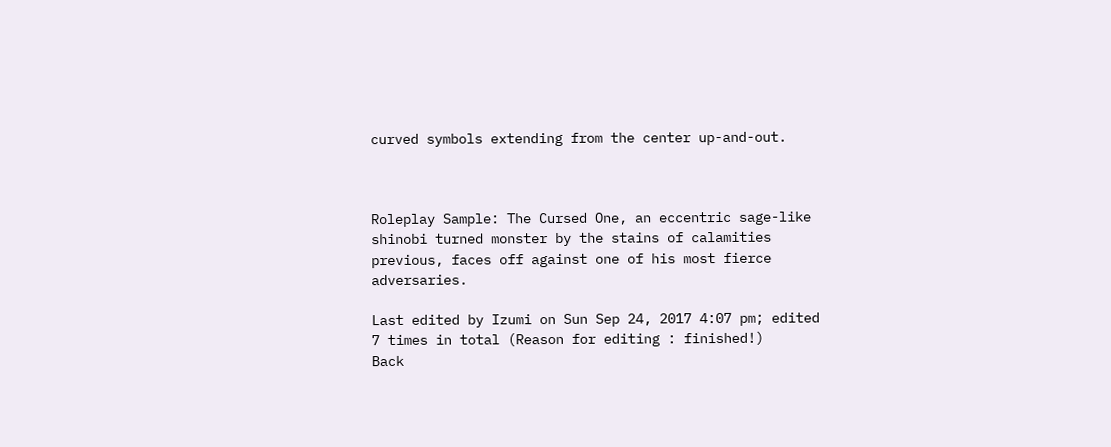curved symbols extending from the center up-and-out.



Roleplay Sample: The Cursed One, an eccentric sage-like shinobi turned monster by the stains of calamities previous, faces off against one of his most fierce adversaries.

Last edited by Izumi on Sun Sep 24, 2017 4:07 pm; edited 7 times in total (Reason for editing : finished!)
Back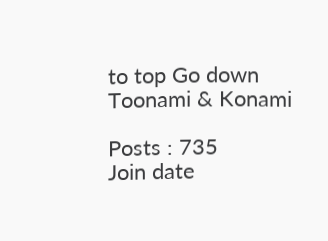to top Go down
Toonami & Konami

Posts : 735
Join date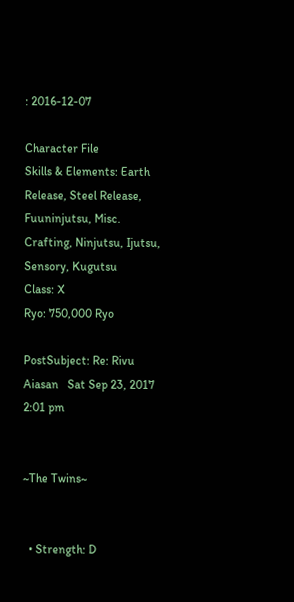: 2016-12-07

Character File
Skills & Elements: Earth Release, Steel Release, Fuuninjutsu, Misc. Crafting, Ninjutsu, Ijutsu, Sensory, Kugutsu
Class: X
Ryo: 750,000 Ryo

PostSubject: Re: Rivu Aiasan   Sat Sep 23, 2017 2:01 pm


~The Twins~


  • Strength: D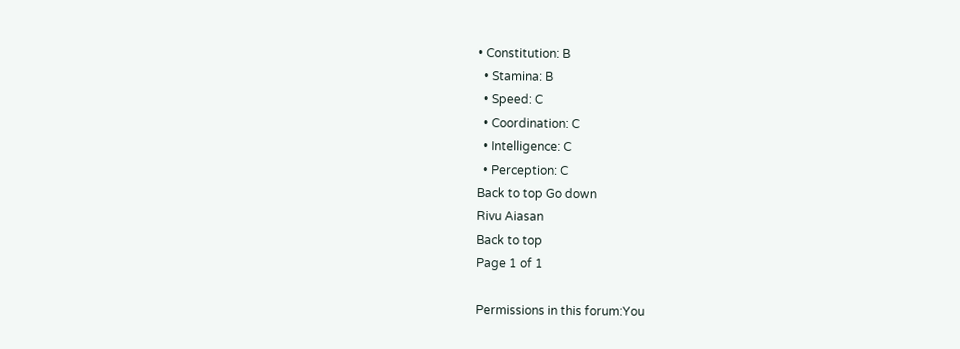• Constitution: B
  • Stamina: B
  • Speed: C
  • Coordination: C
  • Intelligence: C
  • Perception: C
Back to top Go down
Rivu Aiasan
Back to top
Page 1 of 1

Permissions in this forum:You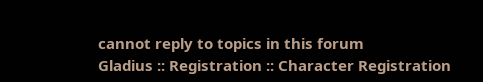cannot reply to topics in this forum
Gladius :: Registration :: Character Registration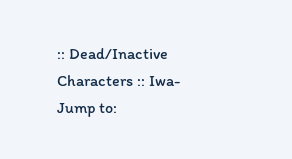:: Dead/Inactive Characters :: Iwa-
Jump to: